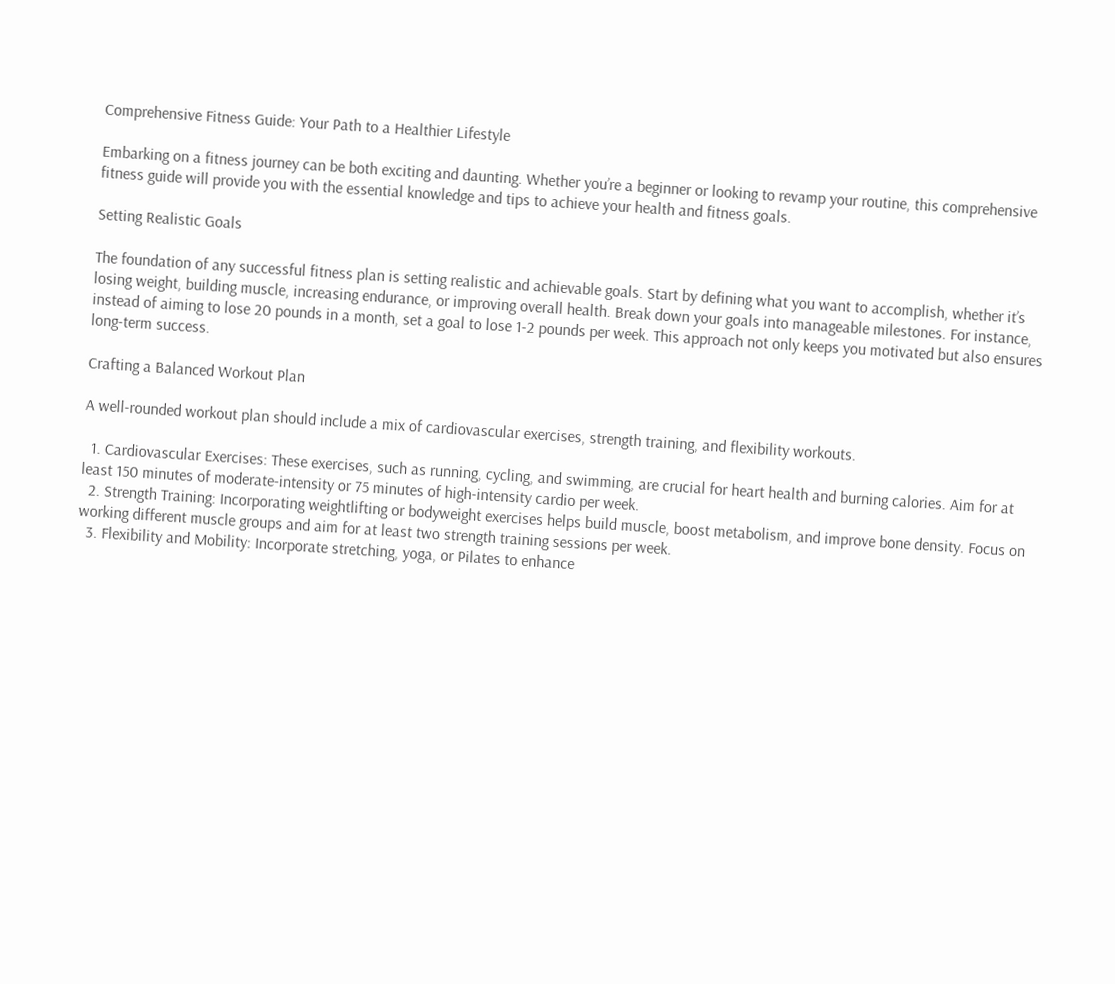Comprehensive Fitness Guide: Your Path to a Healthier Lifestyle

Embarking on a fitness journey can be both exciting and daunting. Whether you’re a beginner or looking to revamp your routine, this comprehensive fitness guide will provide you with the essential knowledge and tips to achieve your health and fitness goals.

Setting Realistic Goals

The foundation of any successful fitness plan is setting realistic and achievable goals. Start by defining what you want to accomplish, whether it’s losing weight, building muscle, increasing endurance, or improving overall health. Break down your goals into manageable milestones. For instance, instead of aiming to lose 20 pounds in a month, set a goal to lose 1-2 pounds per week. This approach not only keeps you motivated but also ensures long-term success.

Crafting a Balanced Workout Plan

A well-rounded workout plan should include a mix of cardiovascular exercises, strength training, and flexibility workouts.

  1. Cardiovascular Exercises: These exercises, such as running, cycling, and swimming, are crucial for heart health and burning calories. Aim for at least 150 minutes of moderate-intensity or 75 minutes of high-intensity cardio per week.
  2. Strength Training: Incorporating weightlifting or bodyweight exercises helps build muscle, boost metabolism, and improve bone density. Focus on working different muscle groups and aim for at least two strength training sessions per week.
  3. Flexibility and Mobility: Incorporate stretching, yoga, or Pilates to enhance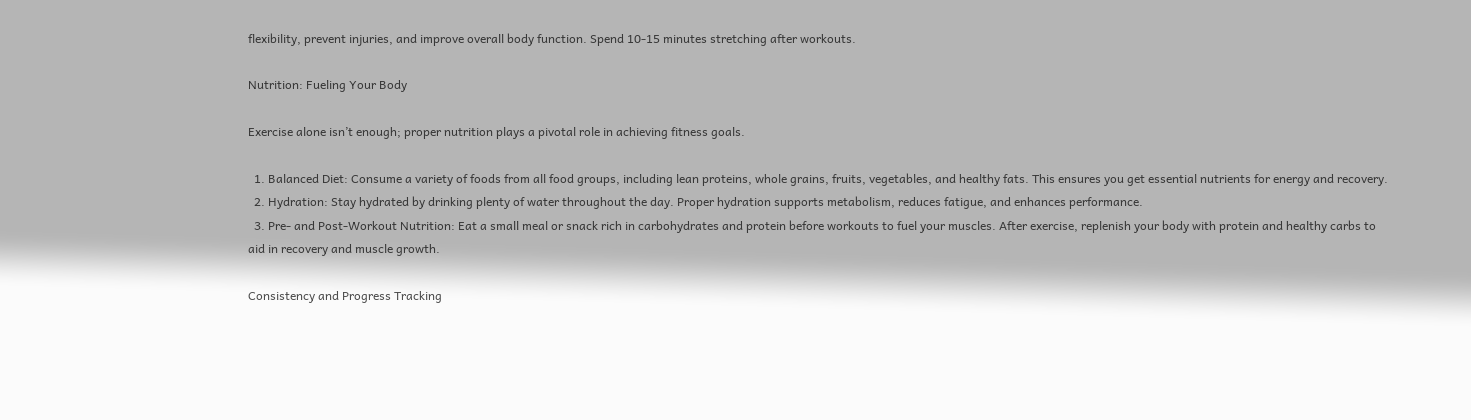flexibility, prevent injuries, and improve overall body function. Spend 10-15 minutes stretching after workouts.

Nutrition: Fueling Your Body

Exercise alone isn’t enough; proper nutrition plays a pivotal role in achieving fitness goals.

  1. Balanced Diet: Consume a variety of foods from all food groups, including lean proteins, whole grains, fruits, vegetables, and healthy fats. This ensures you get essential nutrients for energy and recovery.
  2. Hydration: Stay hydrated by drinking plenty of water throughout the day. Proper hydration supports metabolism, reduces fatigue, and enhances performance.
  3. Pre- and Post-Workout Nutrition: Eat a small meal or snack rich in carbohydrates and protein before workouts to fuel your muscles. After exercise, replenish your body with protein and healthy carbs to aid in recovery and muscle growth.

Consistency and Progress Tracking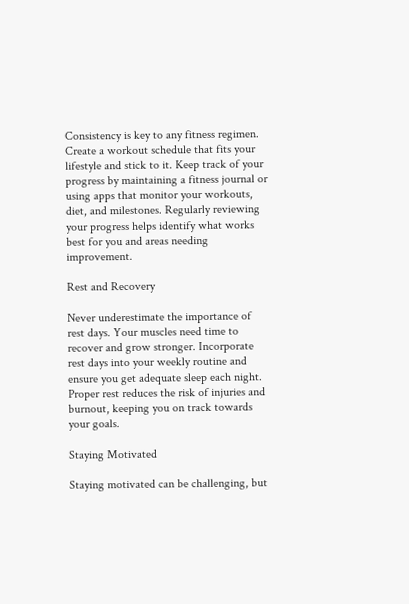Consistency is key to any fitness regimen. Create a workout schedule that fits your lifestyle and stick to it. Keep track of your progress by maintaining a fitness journal or using apps that monitor your workouts, diet, and milestones. Regularly reviewing your progress helps identify what works best for you and areas needing improvement.

Rest and Recovery

Never underestimate the importance of rest days. Your muscles need time to recover and grow stronger. Incorporate rest days into your weekly routine and ensure you get adequate sleep each night. Proper rest reduces the risk of injuries and burnout, keeping you on track towards your goals.

Staying Motivated

Staying motivated can be challenging, but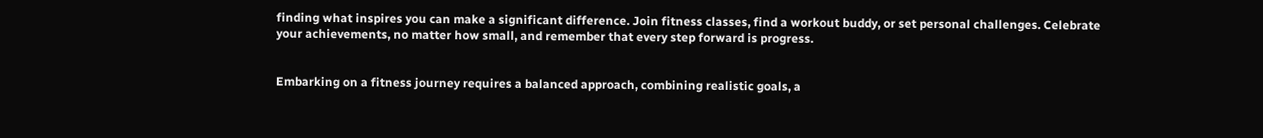finding what inspires you can make a significant difference. Join fitness classes, find a workout buddy, or set personal challenges. Celebrate your achievements, no matter how small, and remember that every step forward is progress.


Embarking on a fitness journey requires a balanced approach, combining realistic goals, a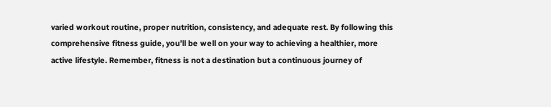varied workout routine, proper nutrition, consistency, and adequate rest. By following this comprehensive fitness guide, you’ll be well on your way to achieving a healthier, more active lifestyle. Remember, fitness is not a destination but a continuous journey of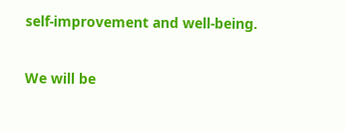self-improvement and well-being.

We will be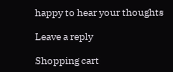happy to hear your thoughts

Leave a reply

Shopping cart